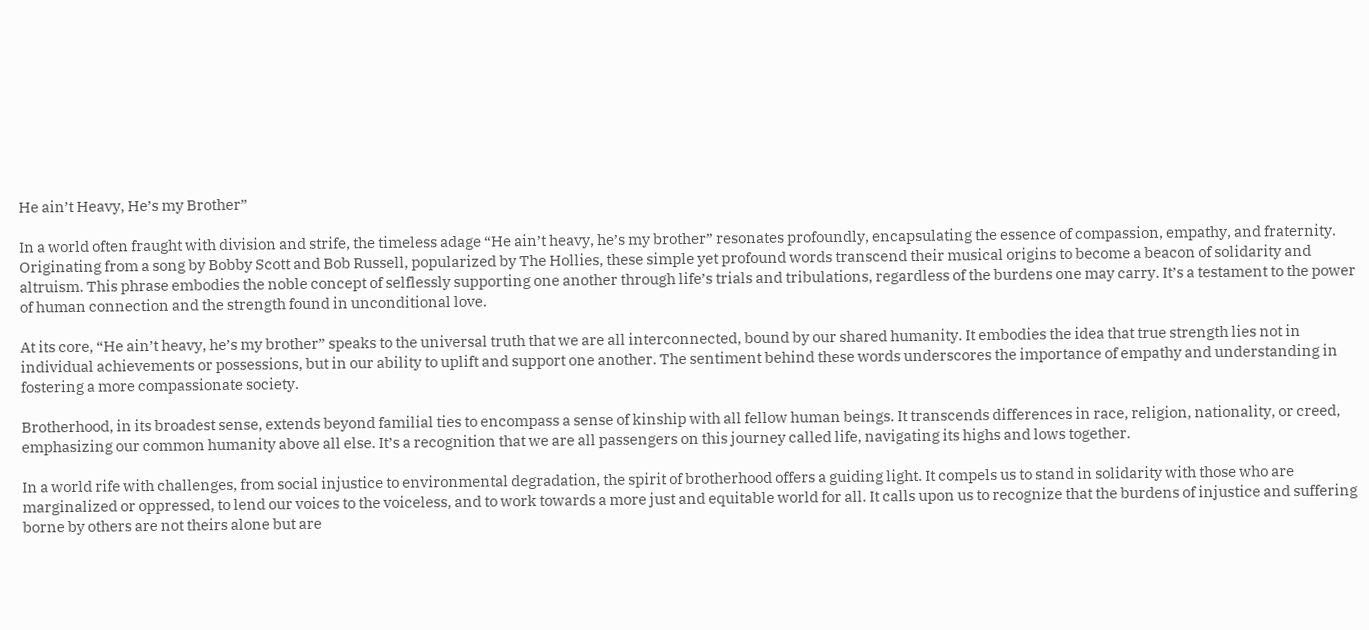He ain’t Heavy, He’s my Brother”

In a world often fraught with division and strife, the timeless adage “He ain’t heavy, he’s my brother” resonates profoundly, encapsulating the essence of compassion, empathy, and fraternity. Originating from a song by Bobby Scott and Bob Russell, popularized by The Hollies, these simple yet profound words transcend their musical origins to become a beacon of solidarity and altruism. This phrase embodies the noble concept of selflessly supporting one another through life’s trials and tribulations, regardless of the burdens one may carry. It’s a testament to the power of human connection and the strength found in unconditional love.

At its core, “He ain’t heavy, he’s my brother” speaks to the universal truth that we are all interconnected, bound by our shared humanity. It embodies the idea that true strength lies not in individual achievements or possessions, but in our ability to uplift and support one another. The sentiment behind these words underscores the importance of empathy and understanding in fostering a more compassionate society.

Brotherhood, in its broadest sense, extends beyond familial ties to encompass a sense of kinship with all fellow human beings. It transcends differences in race, religion, nationality, or creed, emphasizing our common humanity above all else. It’s a recognition that we are all passengers on this journey called life, navigating its highs and lows together.

In a world rife with challenges, from social injustice to environmental degradation, the spirit of brotherhood offers a guiding light. It compels us to stand in solidarity with those who are marginalized or oppressed, to lend our voices to the voiceless, and to work towards a more just and equitable world for all. It calls upon us to recognize that the burdens of injustice and suffering borne by others are not theirs alone but are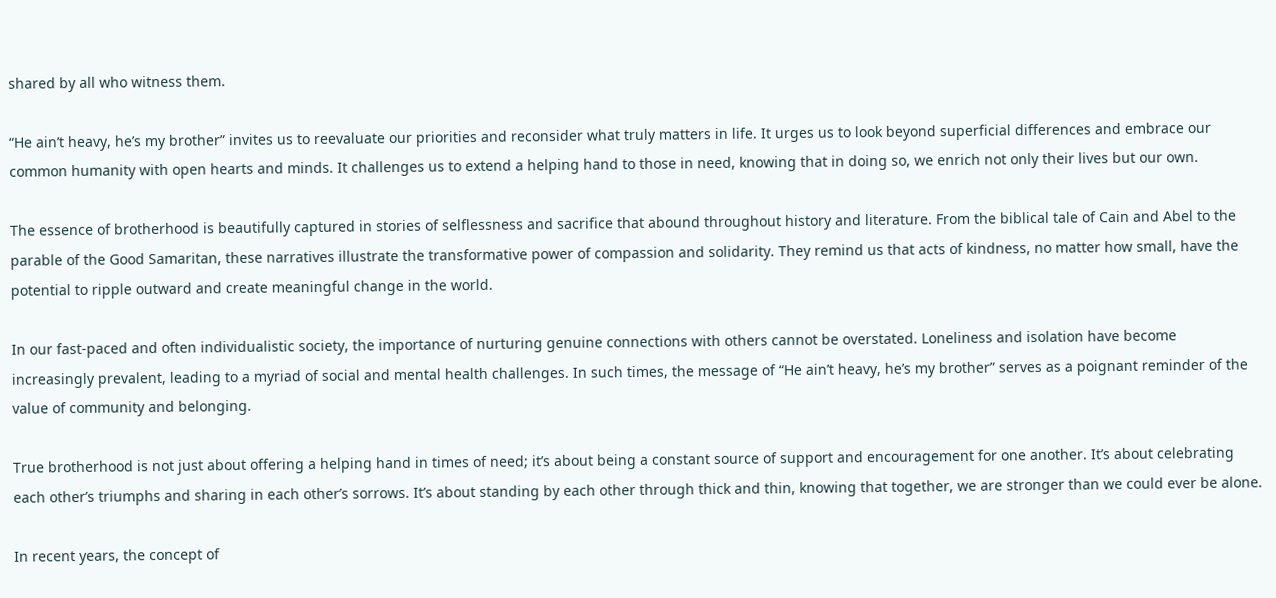shared by all who witness them.

“He ain’t heavy, he’s my brother” invites us to reevaluate our priorities and reconsider what truly matters in life. It urges us to look beyond superficial differences and embrace our common humanity with open hearts and minds. It challenges us to extend a helping hand to those in need, knowing that in doing so, we enrich not only their lives but our own.

The essence of brotherhood is beautifully captured in stories of selflessness and sacrifice that abound throughout history and literature. From the biblical tale of Cain and Abel to the parable of the Good Samaritan, these narratives illustrate the transformative power of compassion and solidarity. They remind us that acts of kindness, no matter how small, have the potential to ripple outward and create meaningful change in the world.

In our fast-paced and often individualistic society, the importance of nurturing genuine connections with others cannot be overstated. Loneliness and isolation have become increasingly prevalent, leading to a myriad of social and mental health challenges. In such times, the message of “He ain’t heavy, he’s my brother” serves as a poignant reminder of the value of community and belonging.

True brotherhood is not just about offering a helping hand in times of need; it’s about being a constant source of support and encouragement for one another. It’s about celebrating each other’s triumphs and sharing in each other’s sorrows. It’s about standing by each other through thick and thin, knowing that together, we are stronger than we could ever be alone.

In recent years, the concept of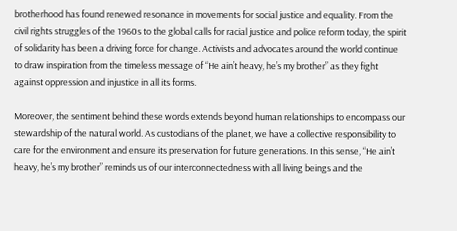brotherhood has found renewed resonance in movements for social justice and equality. From the civil rights struggles of the 1960s to the global calls for racial justice and police reform today, the spirit of solidarity has been a driving force for change. Activists and advocates around the world continue to draw inspiration from the timeless message of “He ain’t heavy, he’s my brother” as they fight against oppression and injustice in all its forms.

Moreover, the sentiment behind these words extends beyond human relationships to encompass our stewardship of the natural world. As custodians of the planet, we have a collective responsibility to care for the environment and ensure its preservation for future generations. In this sense, “He ain’t heavy, he’s my brother” reminds us of our interconnectedness with all living beings and the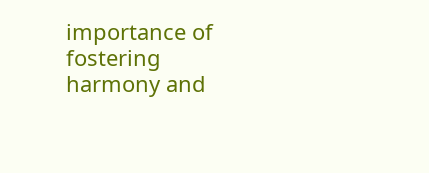importance of fostering harmony and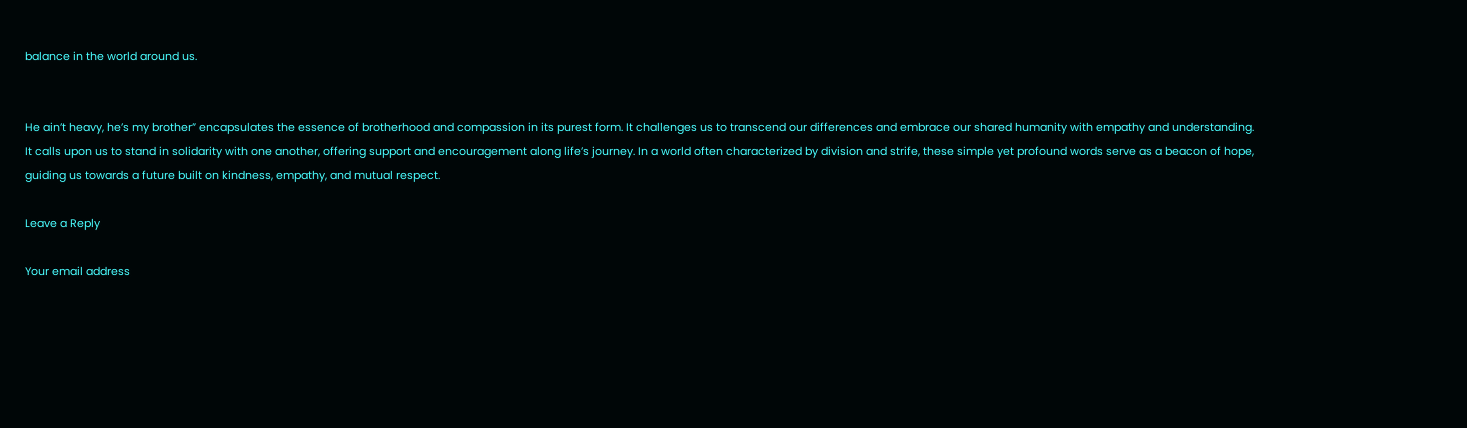balance in the world around us.


He ain’t heavy, he’s my brother” encapsulates the essence of brotherhood and compassion in its purest form. It challenges us to transcend our differences and embrace our shared humanity with empathy and understanding. It calls upon us to stand in solidarity with one another, offering support and encouragement along life’s journey. In a world often characterized by division and strife, these simple yet profound words serve as a beacon of hope, guiding us towards a future built on kindness, empathy, and mutual respect.

Leave a Reply

Your email address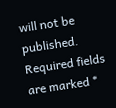will not be published. Required fields are marked *